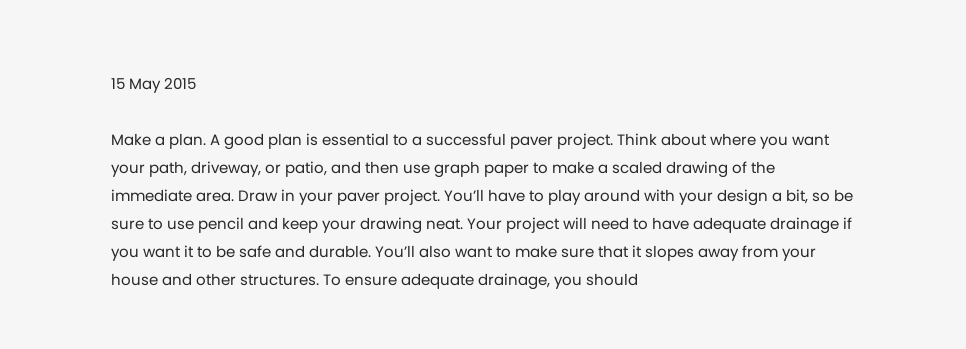15 May 2015

Make a plan. A good plan is essential to a successful paver project. Think about where you want your path, driveway, or patio, and then use graph paper to make a scaled drawing of the immediate area. Draw in your paver project. You’ll have to play around with your design a bit, so be sure to use pencil and keep your drawing neat. Your project will need to have adequate drainage if you want it to be safe and durable. You’ll also want to make sure that it slopes away from your house and other structures. To ensure adequate drainage, you should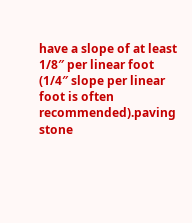have a slope of at least 1/8″ per linear foot (1/4″ slope per linear foot is often recommended).paving stone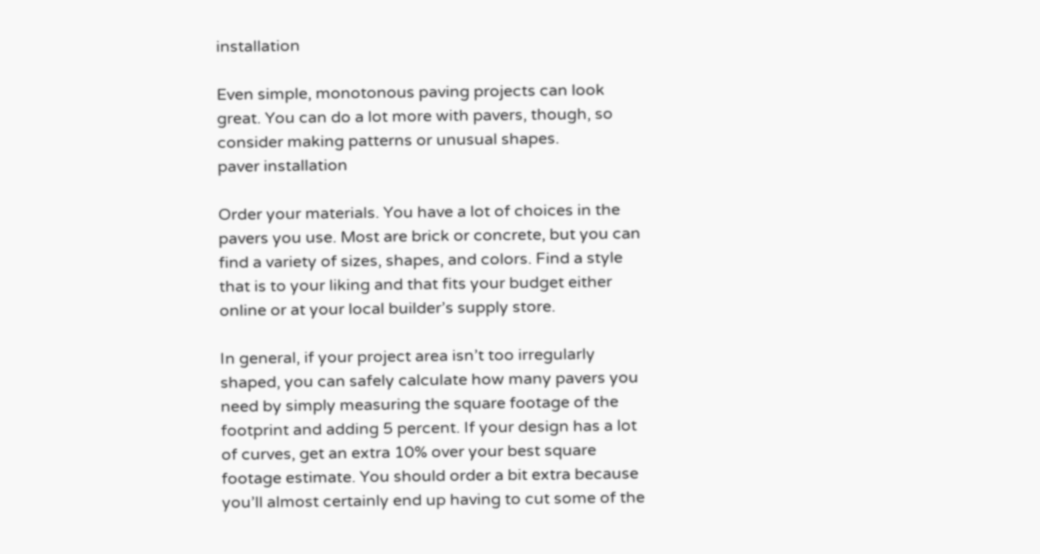installation

Even simple, monotonous paving projects can look great. You can do a lot more with pavers, though, so consider making patterns or unusual shapes.
paver installation

Order your materials. You have a lot of choices in the pavers you use. Most are brick or concrete, but you can find a variety of sizes, shapes, and colors. Find a style that is to your liking and that fits your budget either online or at your local builder’s supply store.

In general, if your project area isn’t too irregularly shaped, you can safely calculate how many pavers you need by simply measuring the square footage of the footprint and adding 5 percent. If your design has a lot of curves, get an extra 10% over your best square footage estimate. You should order a bit extra because you’ll almost certainly end up having to cut some of the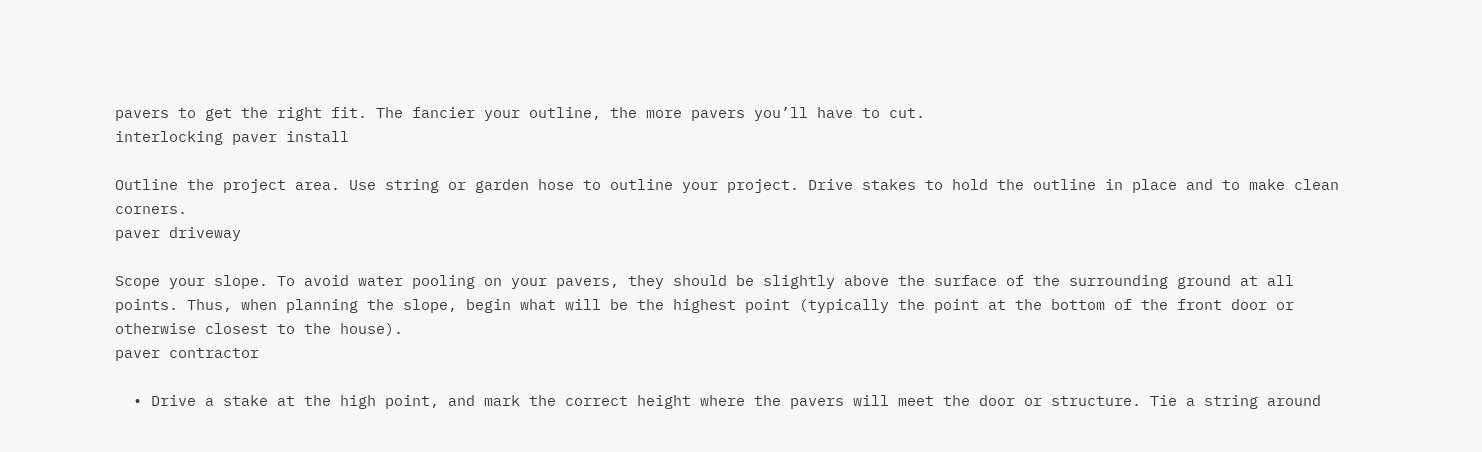pavers to get the right fit. The fancier your outline, the more pavers you’ll have to cut.
interlocking paver install

Outline the project area. Use string or garden hose to outline your project. Drive stakes to hold the outline in place and to make clean corners.
paver driveway

Scope your slope. To avoid water pooling on your pavers, they should be slightly above the surface of the surrounding ground at all points. Thus, when planning the slope, begin what will be the highest point (typically the point at the bottom of the front door or otherwise closest to the house).
paver contractor

  • Drive a stake at the high point, and mark the correct height where the pavers will meet the door or structure. Tie a string around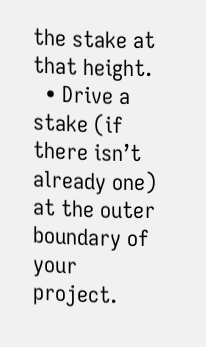the stake at that height.
  • Drive a stake (if there isn’t already one) at the outer boundary of your project.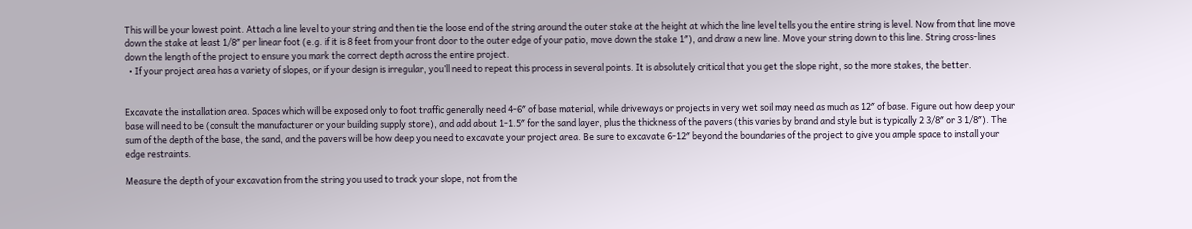This will be your lowest point. Attach a line level to your string and then tie the loose end of the string around the outer stake at the height at which the line level tells you the entire string is level. Now from that line move down the stake at least 1/8″ per linear foot (e.g. if it is 8 feet from your front door to the outer edge of your patio, move down the stake 1″), and draw a new line. Move your string down to this line. String cross-lines down the length of the project to ensure you mark the correct depth across the entire project.
  • If your project area has a variety of slopes, or if your design is irregular, you’ll need to repeat this process in several points. It is absolutely critical that you get the slope right, so the more stakes, the better.


Excavate the installation area. Spaces which will be exposed only to foot traffic generally need 4-6″ of base material, while driveways or projects in very wet soil may need as much as 12″ of base. Figure out how deep your base will need to be (consult the manufacturer or your building supply store), and add about 1-1.5″ for the sand layer, plus the thickness of the pavers (this varies by brand and style but is typically 2 3/8″ or 3 1/8″). The sum of the depth of the base, the sand, and the pavers will be how deep you need to excavate your project area. Be sure to excavate 6-12″ beyond the boundaries of the project to give you ample space to install your edge restraints.

Measure the depth of your excavation from the string you used to track your slope, not from the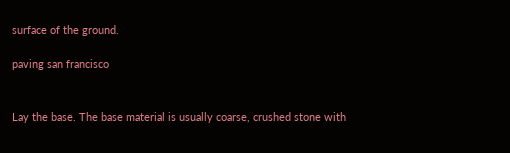surface of the ground.

paving san francisco


Lay the base. The base material is usually coarse, crushed stone with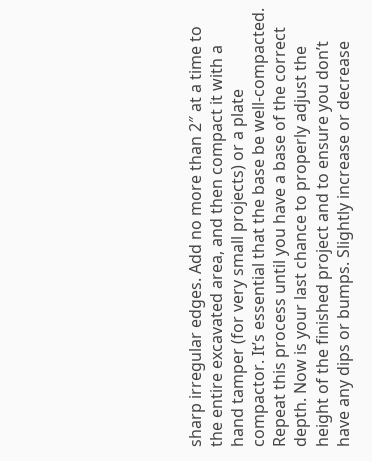sharp irregular edges. Add no more than 2″ at a time to the entire excavated area, and then compact it with a hand tamper (for very small projects) or a plate compactor. It’s essential that the base be well-compacted. Repeat this process until you have a base of the correct depth. Now is your last chance to properly adjust the height of the finished project and to ensure you don’t have any dips or bumps. Slightly increase or decrease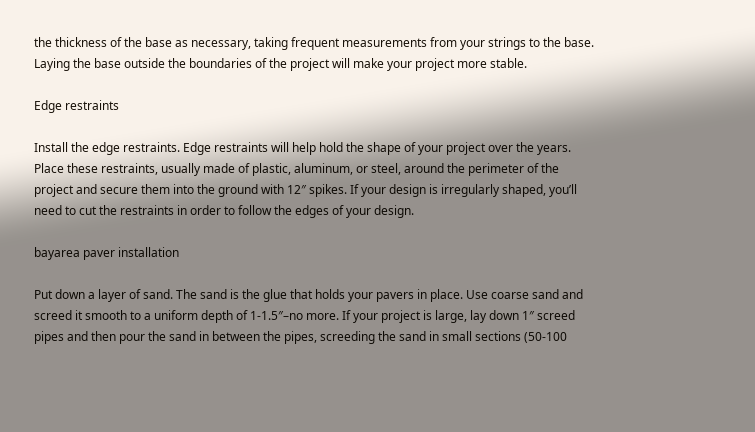the thickness of the base as necessary, taking frequent measurements from your strings to the base. Laying the base outside the boundaries of the project will make your project more stable.

Edge restraints

Install the edge restraints. Edge restraints will help hold the shape of your project over the years. Place these restraints, usually made of plastic, aluminum, or steel, around the perimeter of the project and secure them into the ground with 12″ spikes. If your design is irregularly shaped, you’ll need to cut the restraints in order to follow the edges of your design.

bayarea paver installation

Put down a layer of sand. The sand is the glue that holds your pavers in place. Use coarse sand and screed it smooth to a uniform depth of 1-1.5″–no more. If your project is large, lay down 1″ screed pipes and then pour the sand in between the pipes, screeding the sand in small sections (50-100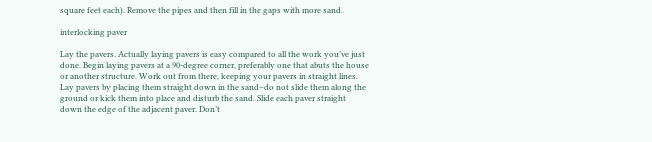square feet each). Remove the pipes and then fill in the gaps with more sand.

interlocking paver

Lay the pavers. Actually laying pavers is easy compared to all the work you’ve just done. Begin laying pavers at a 90-degree corner, preferably one that abuts the house or another structure. Work out from there, keeping your pavers in straight lines. Lay pavers by placing them straight down in the sand–do not slide them along the ground or kick them into place and disturb the sand. Slide each paver straight down the edge of the adjacent paver. Don’t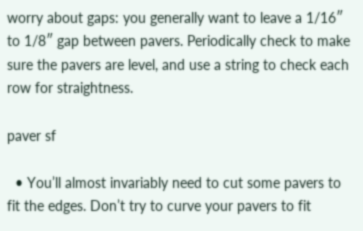worry about gaps: you generally want to leave a 1/16″ to 1/8″ gap between pavers. Periodically check to make sure the pavers are level, and use a string to check each row for straightness.

paver sf

  • You’ll almost invariably need to cut some pavers to fit the edges. Don’t try to curve your pavers to fit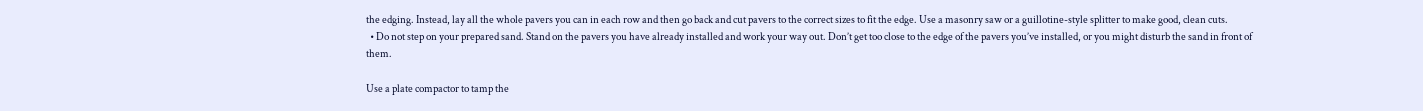the edging. Instead, lay all the whole pavers you can in each row and then go back and cut pavers to the correct sizes to fit the edge. Use a masonry saw or a guillotine-style splitter to make good, clean cuts.
  • Do not step on your prepared sand. Stand on the pavers you have already installed and work your way out. Don’t get too close to the edge of the pavers you’ve installed, or you might disturb the sand in front of them.

Use a plate compactor to tamp the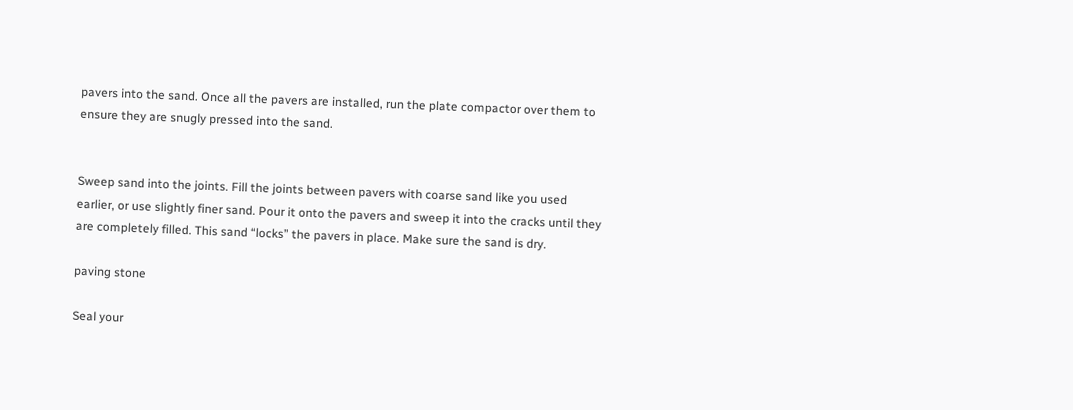pavers into the sand. Once all the pavers are installed, run the plate compactor over them to ensure they are snugly pressed into the sand.


Sweep sand into the joints. Fill the joints between pavers with coarse sand like you used earlier, or use slightly finer sand. Pour it onto the pavers and sweep it into the cracks until they are completely filled. This sand “locks” the pavers in place. Make sure the sand is dry.

paving stone

Seal your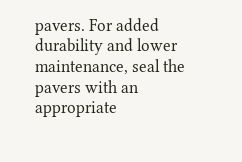pavers. For added durability and lower maintenance, seal the pavers with an appropriate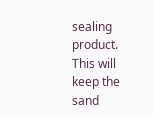sealing product. This will keep the sand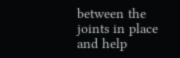between the joints in place and help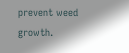prevent weed growth.